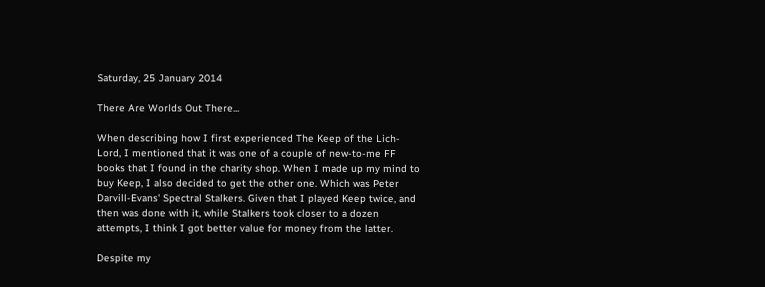Saturday, 25 January 2014

There Are Worlds Out There...

When describing how I first experienced The Keep of the Lich-Lord, I mentioned that it was one of a couple of new-to-me FF books that I found in the charity shop. When I made up my mind to buy Keep, I also decided to get the other one. Which was Peter Darvill-Evans' Spectral Stalkers. Given that I played Keep twice, and then was done with it, while Stalkers took closer to a dozen attempts, I think I got better value for money from the latter.

Despite my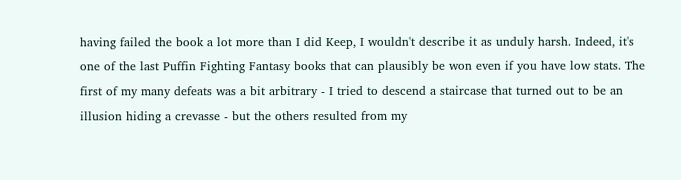having failed the book a lot more than I did Keep, I wouldn't describe it as unduly harsh. Indeed, it's one of the last Puffin Fighting Fantasy books that can plausibly be won even if you have low stats. The first of my many defeats was a bit arbitrary - I tried to descend a staircase that turned out to be an illusion hiding a crevasse - but the others resulted from my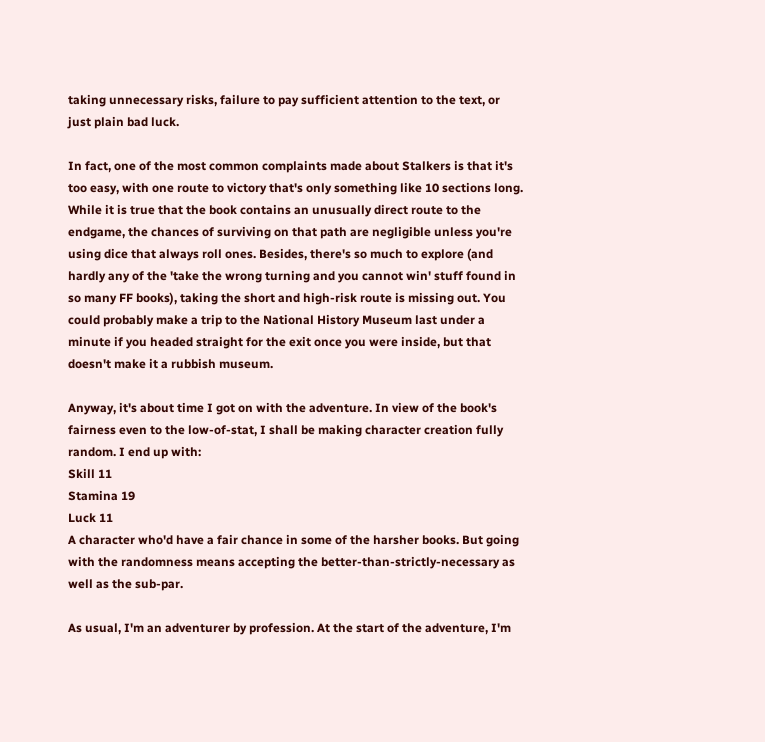taking unnecessary risks, failure to pay sufficient attention to the text, or just plain bad luck.

In fact, one of the most common complaints made about Stalkers is that it's too easy, with one route to victory that's only something like 10 sections long. While it is true that the book contains an unusually direct route to the endgame, the chances of surviving on that path are negligible unless you're using dice that always roll ones. Besides, there's so much to explore (and hardly any of the 'take the wrong turning and you cannot win' stuff found in so many FF books), taking the short and high-risk route is missing out. You could probably make a trip to the National History Museum last under a minute if you headed straight for the exit once you were inside, but that doesn't make it a rubbish museum.

Anyway, it's about time I got on with the adventure. In view of the book's fairness even to the low-of-stat, I shall be making character creation fully random. I end up with:
Skill 11
Stamina 19
Luck 11
A character who'd have a fair chance in some of the harsher books. But going with the randomness means accepting the better-than-strictly-necessary as well as the sub-par.

As usual, I'm an adventurer by profession. At the start of the adventure, I'm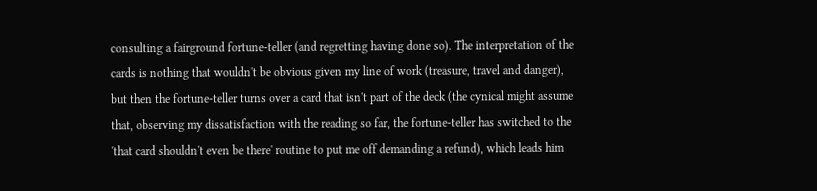consulting a fairground fortune-teller (and regretting having done so). The interpretation of the cards is nothing that wouldn't be obvious given my line of work (treasure, travel and danger), but then the fortune-teller turns over a card that isn't part of the deck (the cynical might assume that, observing my dissatisfaction with the reading so far, the fortune-teller has switched to the 'that card shouldn't even be there' routine to put me off demanding a refund), which leads him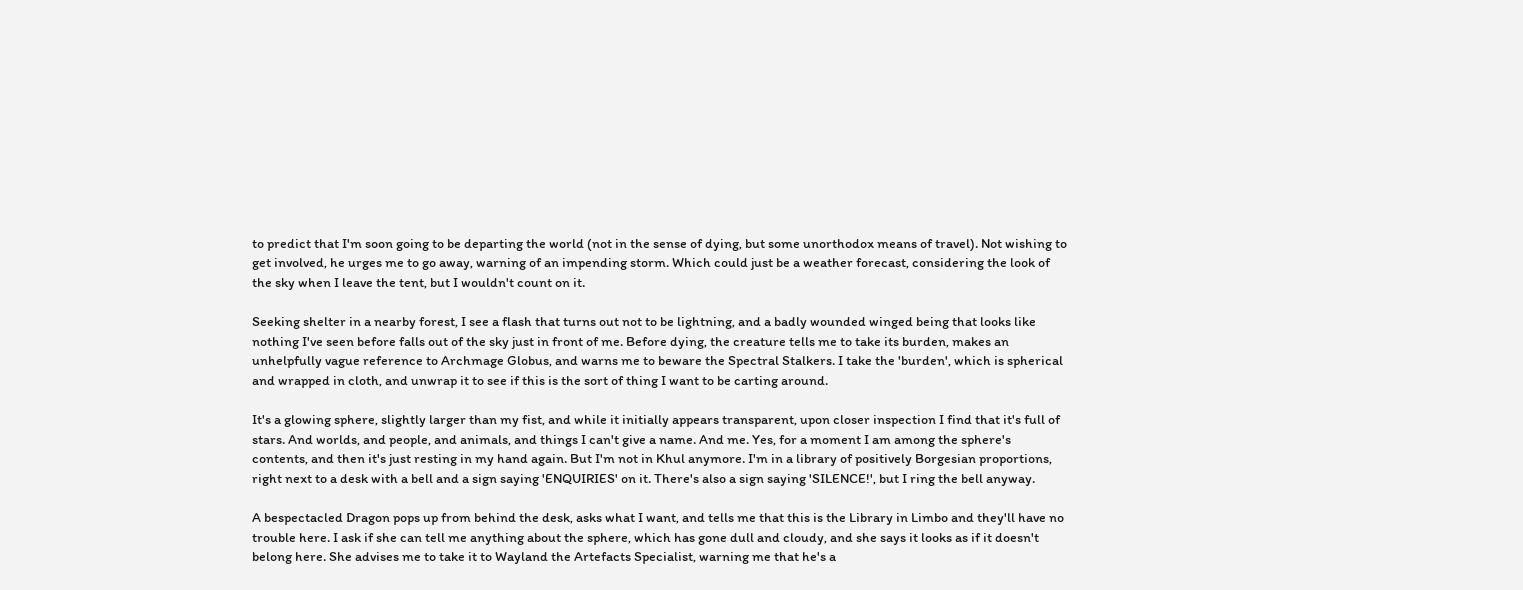to predict that I'm soon going to be departing the world (not in the sense of dying, but some unorthodox means of travel). Not wishing to get involved, he urges me to go away, warning of an impending storm. Which could just be a weather forecast, considering the look of the sky when I leave the tent, but I wouldn't count on it.

Seeking shelter in a nearby forest, I see a flash that turns out not to be lightning, and a badly wounded winged being that looks like nothing I've seen before falls out of the sky just in front of me. Before dying, the creature tells me to take its burden, makes an unhelpfully vague reference to Archmage Globus, and warns me to beware the Spectral Stalkers. I take the 'burden', which is spherical and wrapped in cloth, and unwrap it to see if this is the sort of thing I want to be carting around.

It's a glowing sphere, slightly larger than my fist, and while it initially appears transparent, upon closer inspection I find that it's full of stars. And worlds, and people, and animals, and things I can't give a name. And me. Yes, for a moment I am among the sphere's contents, and then it's just resting in my hand again. But I'm not in Khul anymore. I'm in a library of positively Borgesian proportions, right next to a desk with a bell and a sign saying 'ENQUIRIES' on it. There's also a sign saying 'SILENCE!', but I ring the bell anyway.

A bespectacled Dragon pops up from behind the desk, asks what I want, and tells me that this is the Library in Limbo and they'll have no trouble here. I ask if she can tell me anything about the sphere, which has gone dull and cloudy, and she says it looks as if it doesn't belong here. She advises me to take it to Wayland the Artefacts Specialist, warning me that he's a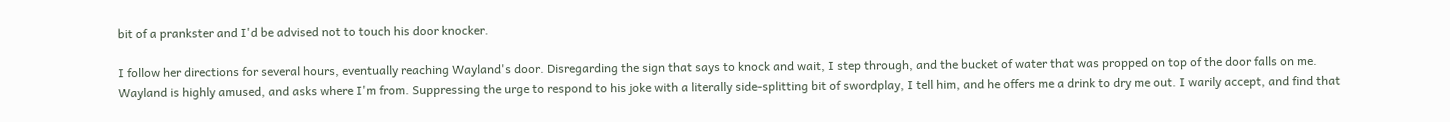bit of a prankster and I'd be advised not to touch his door knocker.

I follow her directions for several hours, eventually reaching Wayland's door. Disregarding the sign that says to knock and wait, I step through, and the bucket of water that was propped on top of the door falls on me. Wayland is highly amused, and asks where I'm from. Suppressing the urge to respond to his joke with a literally side-splitting bit of swordplay, I tell him, and he offers me a drink to dry me out. I warily accept, and find that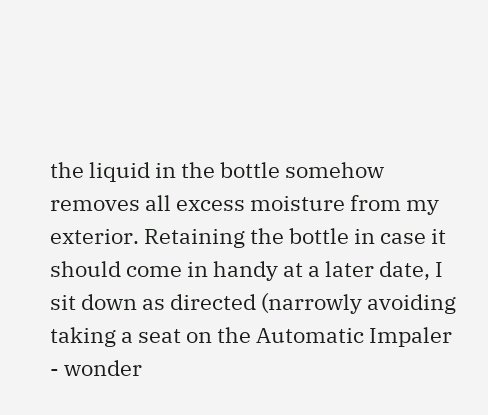the liquid in the bottle somehow removes all excess moisture from my exterior. Retaining the bottle in case it should come in handy at a later date, I sit down as directed (narrowly avoiding taking a seat on the Automatic Impaler - wonder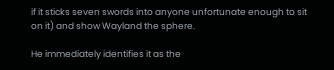if it sticks seven swords into anyone unfortunate enough to sit on it) and show Wayland the sphere.

He immediately identifies it as the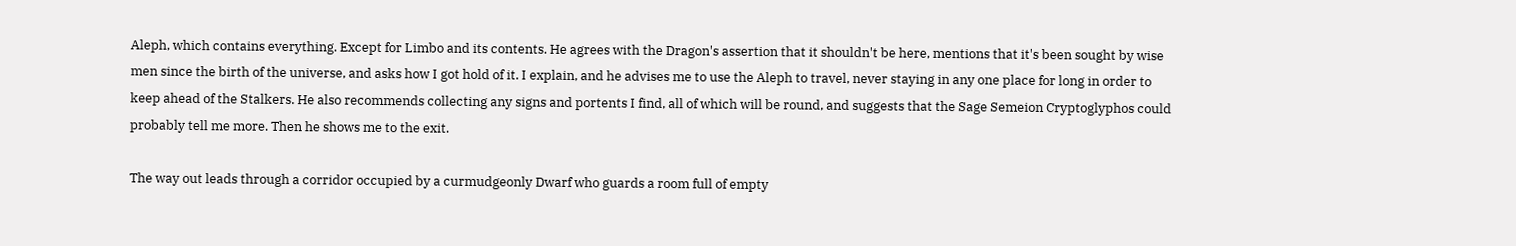Aleph, which contains everything. Except for Limbo and its contents. He agrees with the Dragon's assertion that it shouldn't be here, mentions that it's been sought by wise men since the birth of the universe, and asks how I got hold of it. I explain, and he advises me to use the Aleph to travel, never staying in any one place for long in order to keep ahead of the Stalkers. He also recommends collecting any signs and portents I find, all of which will be round, and suggests that the Sage Semeion Cryptoglyphos could probably tell me more. Then he shows me to the exit.

The way out leads through a corridor occupied by a curmudgeonly Dwarf who guards a room full of empty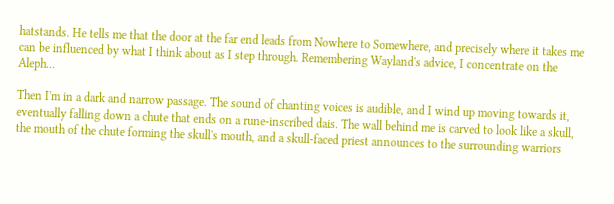hatstands. He tells me that the door at the far end leads from Nowhere to Somewhere, and precisely where it takes me can be influenced by what I think about as I step through. Remembering Wayland's advice, I concentrate on the Aleph...

Then I'm in a dark and narrow passage. The sound of chanting voices is audible, and I wind up moving towards it, eventually falling down a chute that ends on a rune-inscribed dais. The wall behind me is carved to look like a skull, the mouth of the chute forming the skull's mouth, and a skull-faced priest announces to the surrounding warriors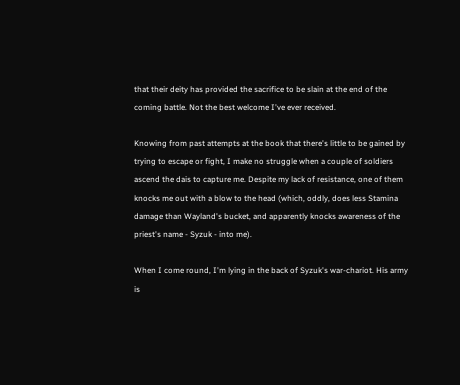that their deity has provided the sacrifice to be slain at the end of the coming battle. Not the best welcome I've ever received.

Knowing from past attempts at the book that there's little to be gained by trying to escape or fight, I make no struggle when a couple of soldiers ascend the dais to capture me. Despite my lack of resistance, one of them knocks me out with a blow to the head (which, oddly, does less Stamina damage than Wayland's bucket, and apparently knocks awareness of the priest's name - Syzuk - into me).

When I come round, I'm lying in the back of Syzuk's war-chariot. His army is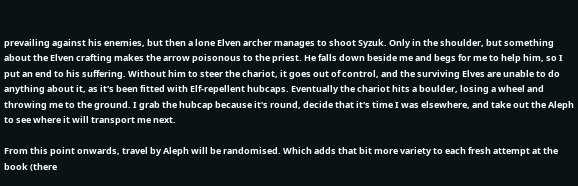prevailing against his enemies, but then a lone Elven archer manages to shoot Syzuk. Only in the shoulder, but something about the Elven crafting makes the arrow poisonous to the priest. He falls down beside me and begs for me to help him, so I put an end to his suffering. Without him to steer the chariot, it goes out of control, and the surviving Elves are unable to do anything about it, as it's been fitted with Elf-repellent hubcaps. Eventually the chariot hits a boulder, losing a wheel and throwing me to the ground. I grab the hubcap because it's round, decide that it's time I was elsewhere, and take out the Aleph to see where it will transport me next.

From this point onwards, travel by Aleph will be randomised. Which adds that bit more variety to each fresh attempt at the book (there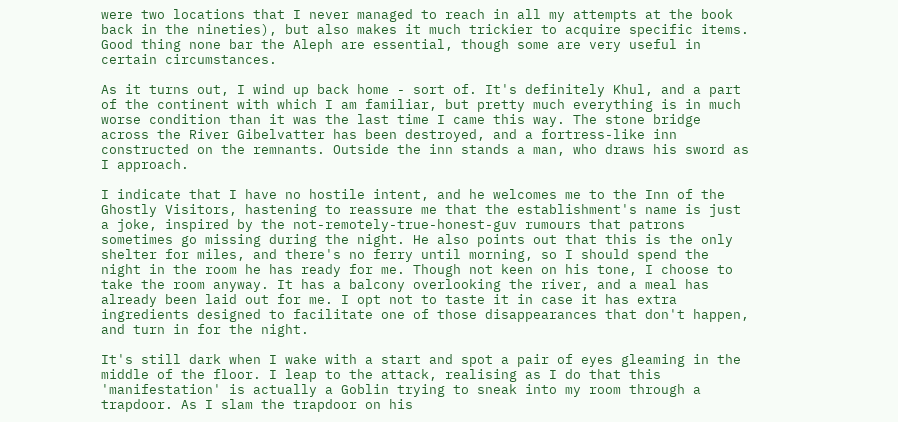were two locations that I never managed to reach in all my attempts at the book back in the nineties), but also makes it much trickier to acquire specific items. Good thing none bar the Aleph are essential, though some are very useful in certain circumstances.

As it turns out, I wind up back home - sort of. It's definitely Khul, and a part of the continent with which I am familiar, but pretty much everything is in much worse condition than it was the last time I came this way. The stone bridge across the River Gibelvatter has been destroyed, and a fortress-like inn constructed on the remnants. Outside the inn stands a man, who draws his sword as I approach.

I indicate that I have no hostile intent, and he welcomes me to the Inn of the Ghostly Visitors, hastening to reassure me that the establishment's name is just a joke, inspired by the not-remotely-true-honest-guv rumours that patrons sometimes go missing during the night. He also points out that this is the only shelter for miles, and there's no ferry until morning, so I should spend the night in the room he has ready for me. Though not keen on his tone, I choose to take the room anyway. It has a balcony overlooking the river, and a meal has already been laid out for me. I opt not to taste it in case it has extra ingredients designed to facilitate one of those disappearances that don't happen, and turn in for the night.

It's still dark when I wake with a start and spot a pair of eyes gleaming in the middle of the floor. I leap to the attack, realising as I do that this 'manifestation' is actually a Goblin trying to sneak into my room through a trapdoor. As I slam the trapdoor on his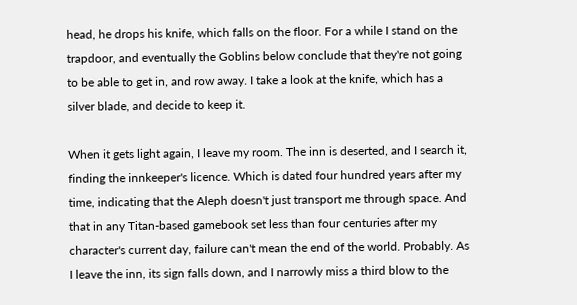head, he drops his knife, which falls on the floor. For a while I stand on the trapdoor, and eventually the Goblins below conclude that they're not going to be able to get in, and row away. I take a look at the knife, which has a silver blade, and decide to keep it.

When it gets light again, I leave my room. The inn is deserted, and I search it, finding the innkeeper's licence. Which is dated four hundred years after my time, indicating that the Aleph doesn't just transport me through space. And that in any Titan-based gamebook set less than four centuries after my character's current day, failure can't mean the end of the world. Probably. As I leave the inn, its sign falls down, and I narrowly miss a third blow to the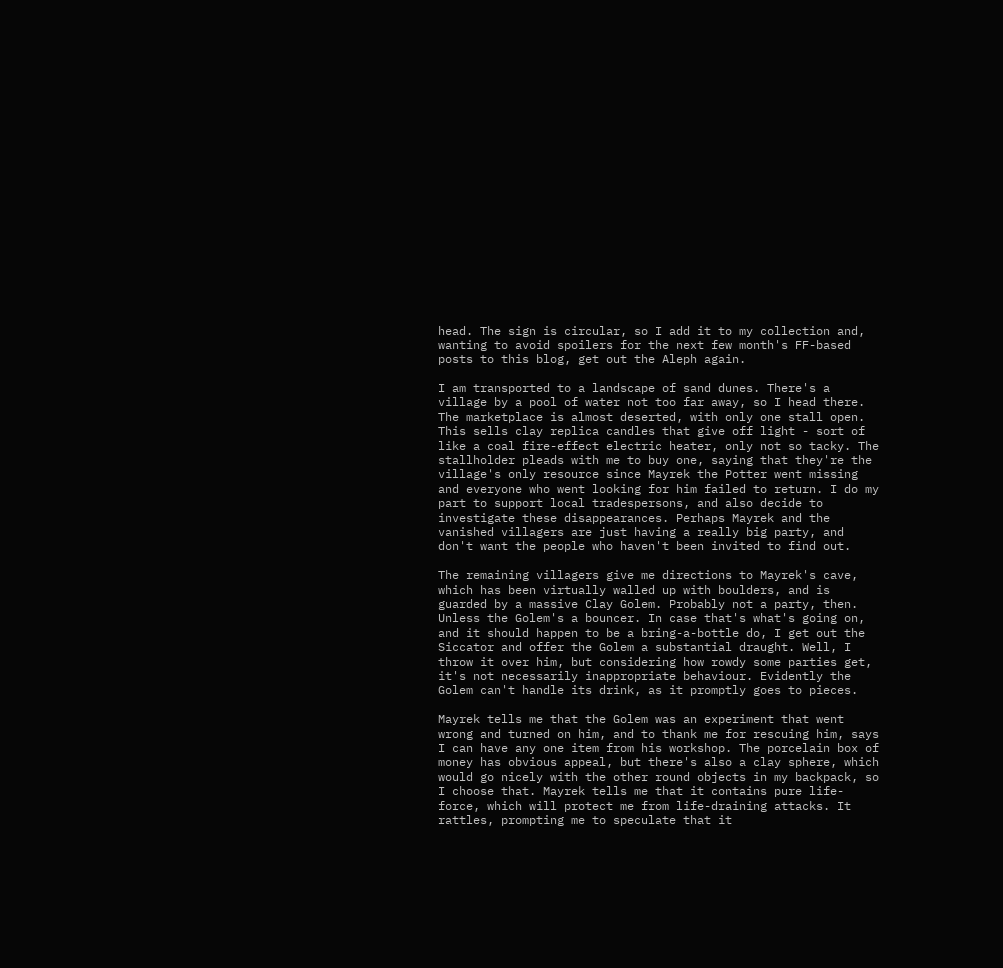head. The sign is circular, so I add it to my collection and, wanting to avoid spoilers for the next few month's FF-based posts to this blog, get out the Aleph again.

I am transported to a landscape of sand dunes. There's a village by a pool of water not too far away, so I head there. The marketplace is almost deserted, with only one stall open. This sells clay replica candles that give off light - sort of like a coal fire-effect electric heater, only not so tacky. The stallholder pleads with me to buy one, saying that they're the village's only resource since Mayrek the Potter went missing and everyone who went looking for him failed to return. I do my part to support local tradespersons, and also decide to investigate these disappearances. Perhaps Mayrek and the vanished villagers are just having a really big party, and don't want the people who haven't been invited to find out.

The remaining villagers give me directions to Mayrek's cave, which has been virtually walled up with boulders, and is guarded by a massive Clay Golem. Probably not a party, then. Unless the Golem's a bouncer. In case that's what's going on, and it should happen to be a bring-a-bottle do, I get out the Siccator and offer the Golem a substantial draught. Well, I throw it over him, but considering how rowdy some parties get, it's not necessarily inappropriate behaviour. Evidently the Golem can't handle its drink, as it promptly goes to pieces.

Mayrek tells me that the Golem was an experiment that went wrong and turned on him, and to thank me for rescuing him, says I can have any one item from his workshop. The porcelain box of money has obvious appeal, but there's also a clay sphere, which would go nicely with the other round objects in my backpack, so I choose that. Mayrek tells me that it contains pure life-force, which will protect me from life-draining attacks. It rattles, prompting me to speculate that it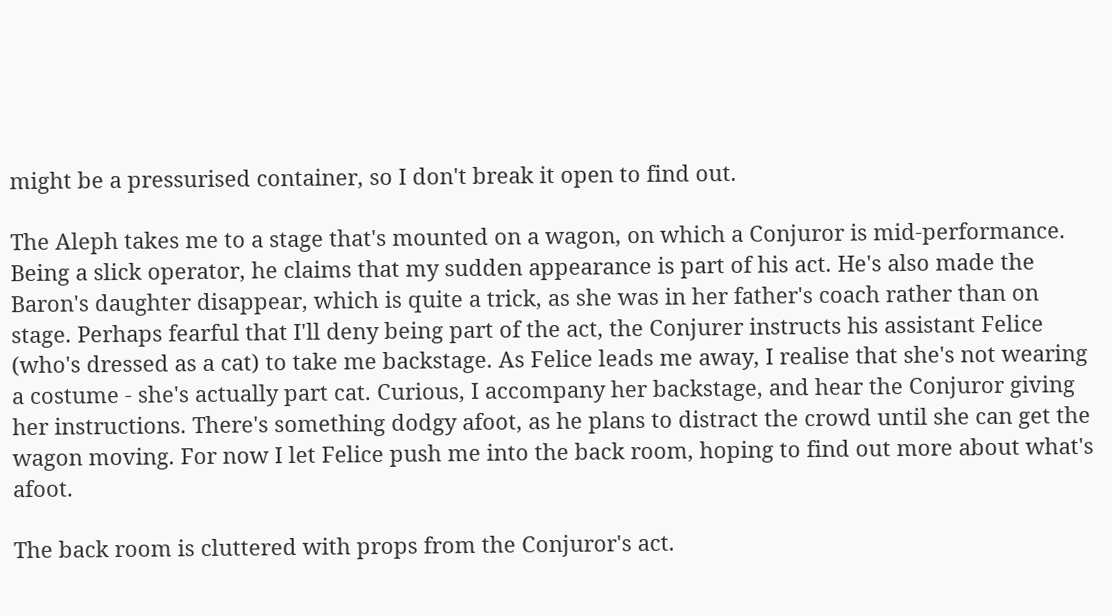might be a pressurised container, so I don't break it open to find out.

The Aleph takes me to a stage that's mounted on a wagon, on which a Conjuror is mid-performance. Being a slick operator, he claims that my sudden appearance is part of his act. He's also made the Baron's daughter disappear, which is quite a trick, as she was in her father's coach rather than on stage. Perhaps fearful that I'll deny being part of the act, the Conjurer instructs his assistant Felice (who's dressed as a cat) to take me backstage. As Felice leads me away, I realise that she's not wearing a costume - she's actually part cat. Curious, I accompany her backstage, and hear the Conjuror giving her instructions. There's something dodgy afoot, as he plans to distract the crowd until she can get the wagon moving. For now I let Felice push me into the back room, hoping to find out more about what's afoot.

The back room is cluttered with props from the Conjuror's act.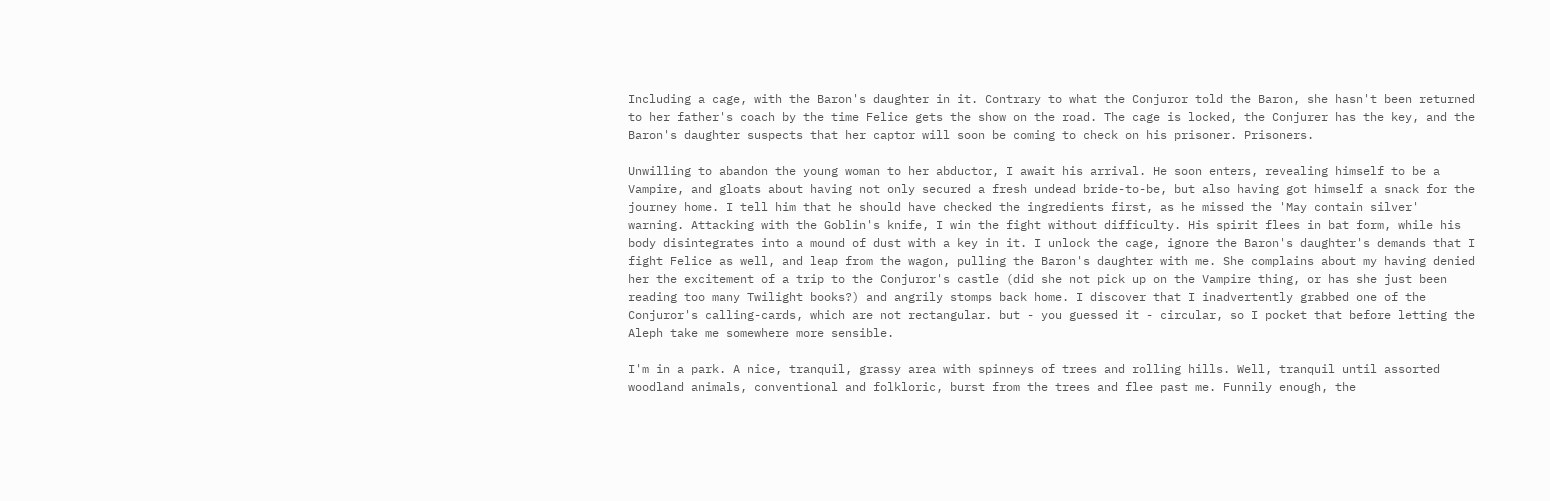Including a cage, with the Baron's daughter in it. Contrary to what the Conjuror told the Baron, she hasn't been returned to her father's coach by the time Felice gets the show on the road. The cage is locked, the Conjurer has the key, and the Baron's daughter suspects that her captor will soon be coming to check on his prisoner. Prisoners.

Unwilling to abandon the young woman to her abductor, I await his arrival. He soon enters, revealing himself to be a Vampire, and gloats about having not only secured a fresh undead bride-to-be, but also having got himself a snack for the journey home. I tell him that he should have checked the ingredients first, as he missed the 'May contain silver' warning. Attacking with the Goblin's knife, I win the fight without difficulty. His spirit flees in bat form, while his body disintegrates into a mound of dust with a key in it. I unlock the cage, ignore the Baron's daughter's demands that I fight Felice as well, and leap from the wagon, pulling the Baron's daughter with me. She complains about my having denied her the excitement of a trip to the Conjuror's castle (did she not pick up on the Vampire thing, or has she just been reading too many Twilight books?) and angrily stomps back home. I discover that I inadvertently grabbed one of the Conjuror's calling-cards, which are not rectangular. but - you guessed it - circular, so I pocket that before letting the Aleph take me somewhere more sensible.

I'm in a park. A nice, tranquil, grassy area with spinneys of trees and rolling hills. Well, tranquil until assorted woodland animals, conventional and folkloric, burst from the trees and flee past me. Funnily enough, the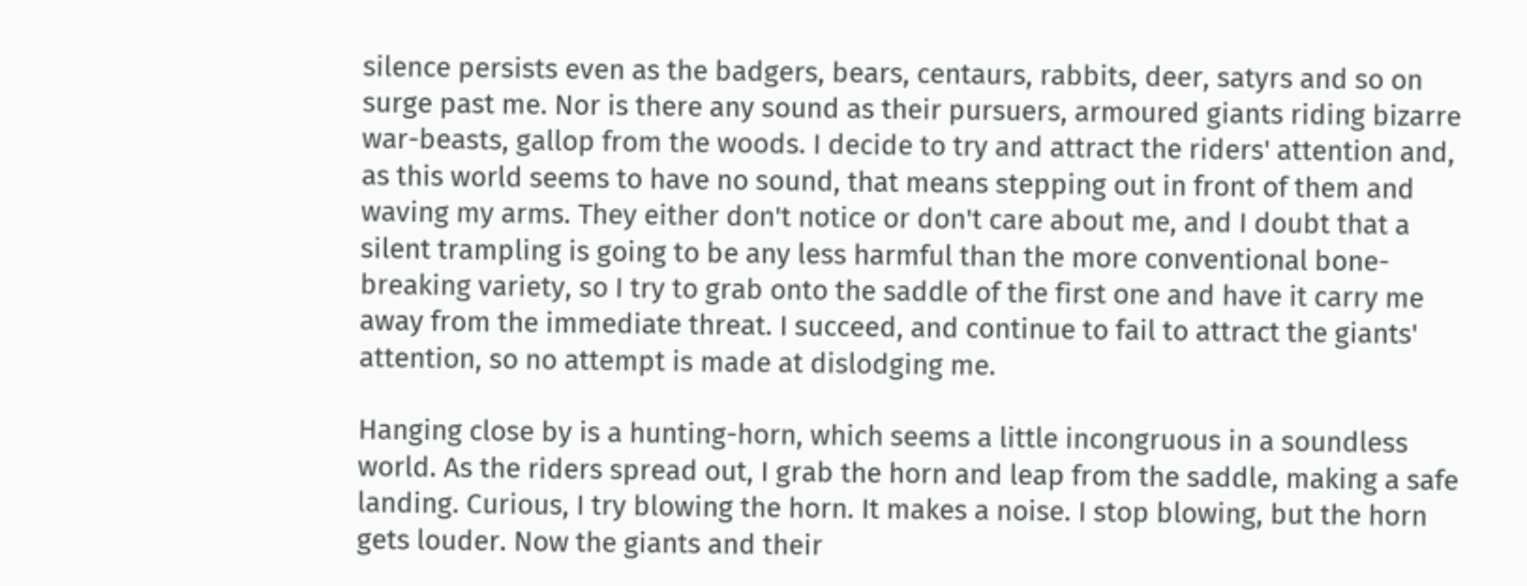silence persists even as the badgers, bears, centaurs, rabbits, deer, satyrs and so on surge past me. Nor is there any sound as their pursuers, armoured giants riding bizarre war-beasts, gallop from the woods. I decide to try and attract the riders' attention and, as this world seems to have no sound, that means stepping out in front of them and waving my arms. They either don't notice or don't care about me, and I doubt that a silent trampling is going to be any less harmful than the more conventional bone-breaking variety, so I try to grab onto the saddle of the first one and have it carry me away from the immediate threat. I succeed, and continue to fail to attract the giants' attention, so no attempt is made at dislodging me.

Hanging close by is a hunting-horn, which seems a little incongruous in a soundless world. As the riders spread out, I grab the horn and leap from the saddle, making a safe landing. Curious, I try blowing the horn. It makes a noise. I stop blowing, but the horn gets louder. Now the giants and their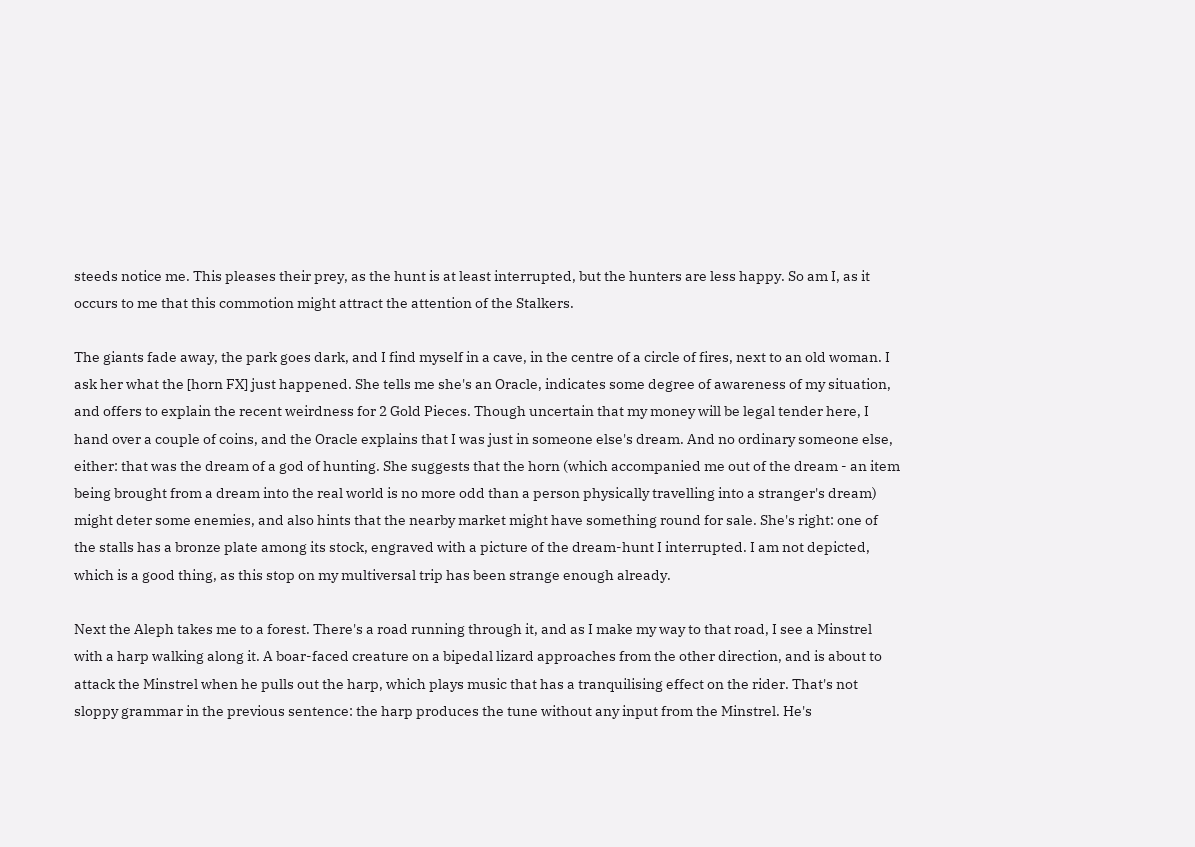steeds notice me. This pleases their prey, as the hunt is at least interrupted, but the hunters are less happy. So am I, as it occurs to me that this commotion might attract the attention of the Stalkers.

The giants fade away, the park goes dark, and I find myself in a cave, in the centre of a circle of fires, next to an old woman. I ask her what the [horn FX] just happened. She tells me she's an Oracle, indicates some degree of awareness of my situation, and offers to explain the recent weirdness for 2 Gold Pieces. Though uncertain that my money will be legal tender here, I hand over a couple of coins, and the Oracle explains that I was just in someone else's dream. And no ordinary someone else, either: that was the dream of a god of hunting. She suggests that the horn (which accompanied me out of the dream - an item being brought from a dream into the real world is no more odd than a person physically travelling into a stranger's dream) might deter some enemies, and also hints that the nearby market might have something round for sale. She's right: one of the stalls has a bronze plate among its stock, engraved with a picture of the dream-hunt I interrupted. I am not depicted, which is a good thing, as this stop on my multiversal trip has been strange enough already.

Next the Aleph takes me to a forest. There's a road running through it, and as I make my way to that road, I see a Minstrel with a harp walking along it. A boar-faced creature on a bipedal lizard approaches from the other direction, and is about to attack the Minstrel when he pulls out the harp, which plays music that has a tranquilising effect on the rider. That's not sloppy grammar in the previous sentence: the harp produces the tune without any input from the Minstrel. He's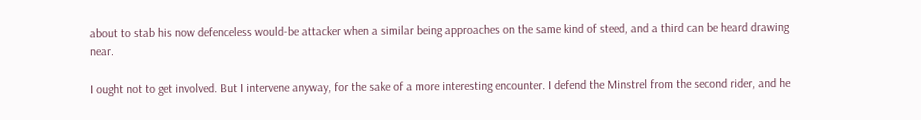about to stab his now defenceless would-be attacker when a similar being approaches on the same kind of steed, and a third can be heard drawing near.

I ought not to get involved. But I intervene anyway, for the sake of a more interesting encounter. I defend the Minstrel from the second rider, and he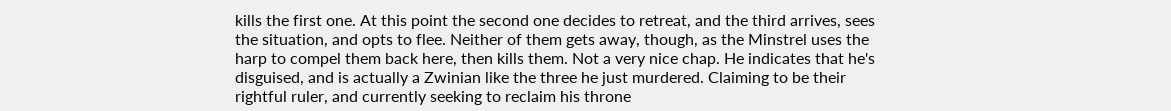kills the first one. At this point the second one decides to retreat, and the third arrives, sees the situation, and opts to flee. Neither of them gets away, though, as the Minstrel uses the harp to compel them back here, then kills them. Not a very nice chap. He indicates that he's disguised, and is actually a Zwinian like the three he just murdered. Claiming to be their rightful ruler, and currently seeking to reclaim his throne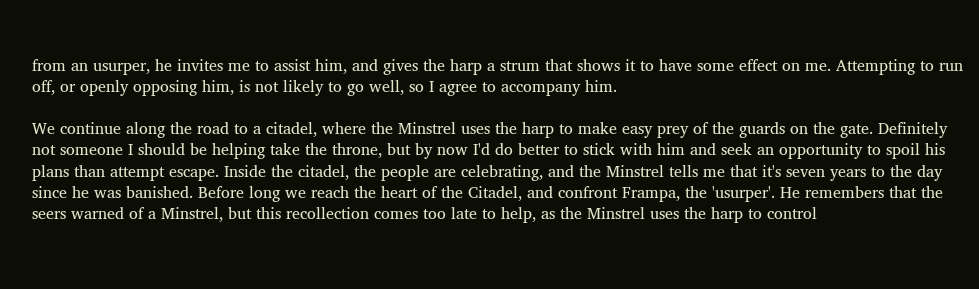from an usurper, he invites me to assist him, and gives the harp a strum that shows it to have some effect on me. Attempting to run off, or openly opposing him, is not likely to go well, so I agree to accompany him.

We continue along the road to a citadel, where the Minstrel uses the harp to make easy prey of the guards on the gate. Definitely not someone I should be helping take the throne, but by now I'd do better to stick with him and seek an opportunity to spoil his plans than attempt escape. Inside the citadel, the people are celebrating, and the Minstrel tells me that it's seven years to the day since he was banished. Before long we reach the heart of the Citadel, and confront Frampa, the 'usurper'. He remembers that the seers warned of a Minstrel, but this recollection comes too late to help, as the Minstrel uses the harp to control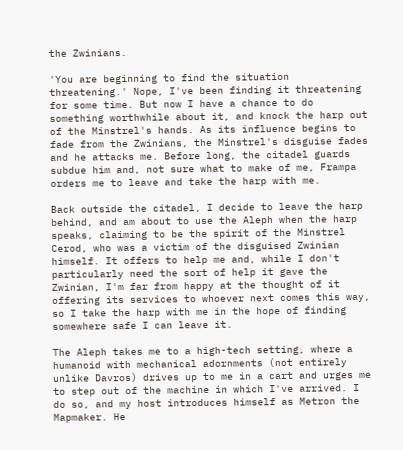the Zwinians.

'You are beginning to find the situation threatening.' Nope, I've been finding it threatening for some time. But now I have a chance to do something worthwhile about it, and knock the harp out of the Minstrel's hands. As its influence begins to fade from the Zwinians, the Minstrel's disguise fades and he attacks me. Before long, the citadel guards subdue him and, not sure what to make of me, Frampa orders me to leave and take the harp with me.

Back outside the citadel, I decide to leave the harp behind, and am about to use the Aleph when the harp speaks, claiming to be the spirit of the Minstrel Cerod, who was a victim of the disguised Zwinian himself. It offers to help me and, while I don't particularly need the sort of help it gave the Zwinian, I'm far from happy at the thought of it offering its services to whoever next comes this way, so I take the harp with me in the hope of finding somewhere safe I can leave it.

The Aleph takes me to a high-tech setting, where a humanoid with mechanical adornments (not entirely unlike Davros) drives up to me in a cart and urges me to step out of the machine in which I've arrived. I do so, and my host introduces himself as Metron the Mapmaker. He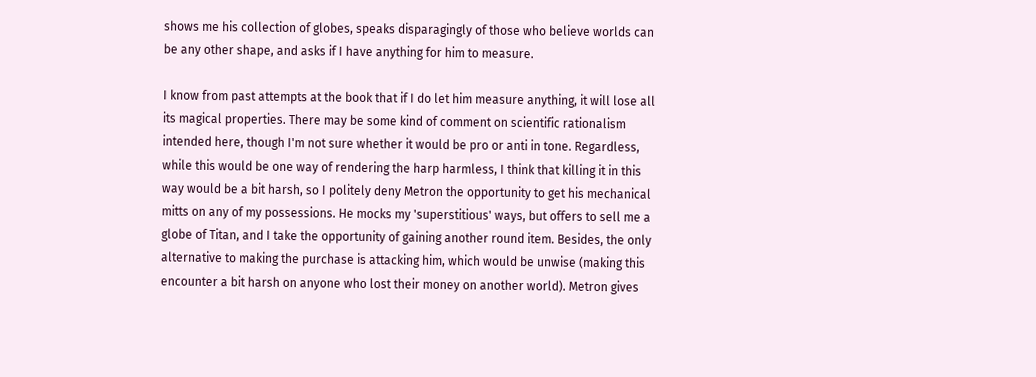shows me his collection of globes, speaks disparagingly of those who believe worlds can be any other shape, and asks if I have anything for him to measure.

I know from past attempts at the book that if I do let him measure anything, it will lose all its magical properties. There may be some kind of comment on scientific rationalism intended here, though I'm not sure whether it would be pro or anti in tone. Regardless, while this would be one way of rendering the harp harmless, I think that killing it in this way would be a bit harsh, so I politely deny Metron the opportunity to get his mechanical mitts on any of my possessions. He mocks my 'superstitious' ways, but offers to sell me a globe of Titan, and I take the opportunity of gaining another round item. Besides, the only alternative to making the purchase is attacking him, which would be unwise (making this encounter a bit harsh on anyone who lost their money on another world). Metron gives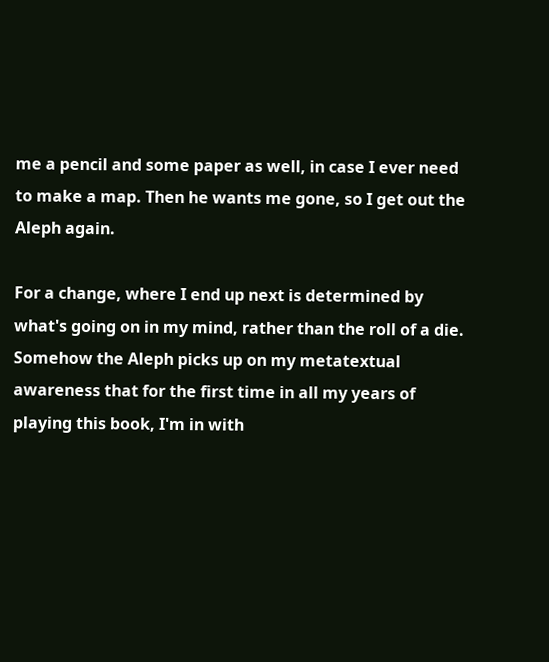me a pencil and some paper as well, in case I ever need to make a map. Then he wants me gone, so I get out the Aleph again.

For a change, where I end up next is determined by what's going on in my mind, rather than the roll of a die. Somehow the Aleph picks up on my metatextual awareness that for the first time in all my years of playing this book, I'm in with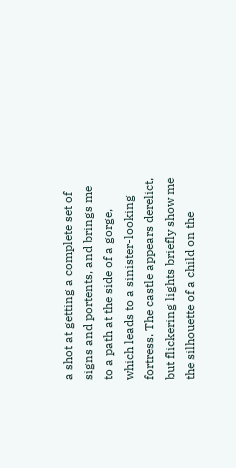a shot at getting a complete set of signs and portents, and brings me to a path at the side of a gorge, which leads to a sinister-looking fortress. The castle appears derelict, but flickering lights briefly show me the silhouette of a child on the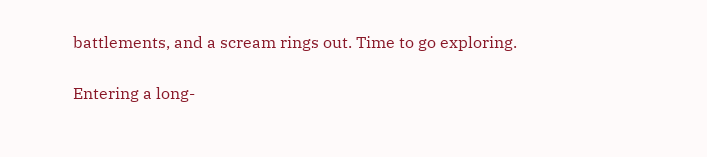battlements, and a scream rings out. Time to go exploring.

Entering a long-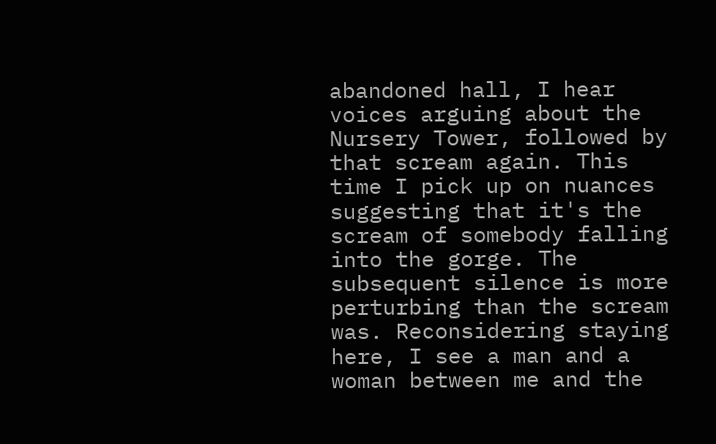abandoned hall, I hear voices arguing about the Nursery Tower, followed by that scream again. This time I pick up on nuances suggesting that it's the scream of somebody falling into the gorge. The subsequent silence is more perturbing than the scream was. Reconsidering staying here, I see a man and a woman between me and the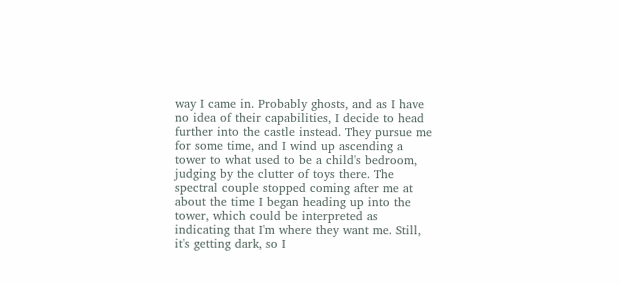way I came in. Probably ghosts, and as I have no idea of their capabilities, I decide to head further into the castle instead. They pursue me for some time, and I wind up ascending a tower to what used to be a child's bedroom, judging by the clutter of toys there. The spectral couple stopped coming after me at about the time I began heading up into the tower, which could be interpreted as indicating that I'm where they want me. Still, it's getting dark, so I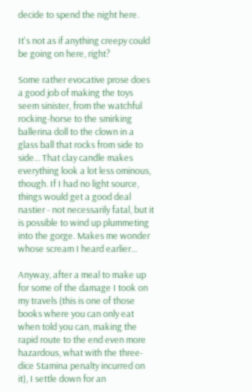decide to spend the night here.

It's not as if anything creepy could be going on here, right?

Some rather evocative prose does a good job of making the toys seem sinister, from the watchful rocking-horse to the smirking ballerina doll to the clown in a glass ball that rocks from side to side... That clay candle makes everything look a lot less ominous, though. If I had no light source, things would get a good deal nastier - not necessarily fatal, but it is possible to wind up plummeting into the gorge. Makes me wonder whose scream I heard earlier...

Anyway, after a meal to make up for some of the damage I took on my travels (this is one of those books where you can only eat when told you can, making the rapid route to the end even more hazardous, what with the three-dice Stamina penalty incurred on it), I settle down for an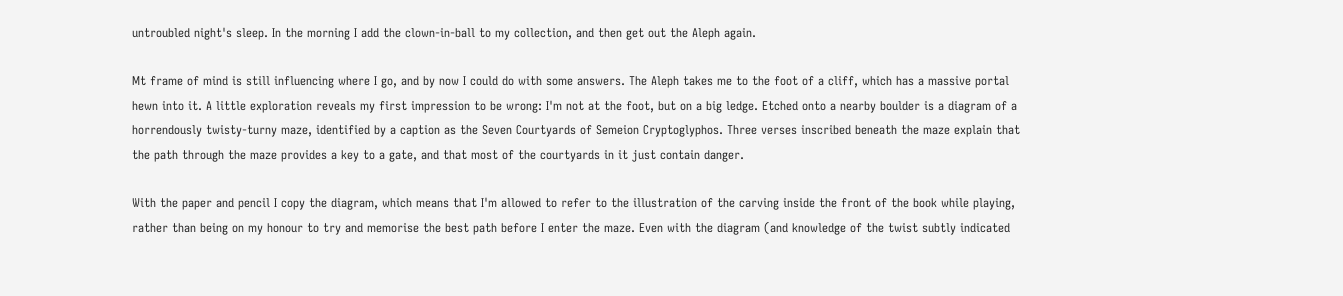untroubled night's sleep. In the morning I add the clown-in-ball to my collection, and then get out the Aleph again.

Mt frame of mind is still influencing where I go, and by now I could do with some answers. The Aleph takes me to the foot of a cliff, which has a massive portal hewn into it. A little exploration reveals my first impression to be wrong: I'm not at the foot, but on a big ledge. Etched onto a nearby boulder is a diagram of a horrendously twisty-turny maze, identified by a caption as the Seven Courtyards of Semeion Cryptoglyphos. Three verses inscribed beneath the maze explain that the path through the maze provides a key to a gate, and that most of the courtyards in it just contain danger.

With the paper and pencil I copy the diagram, which means that I'm allowed to refer to the illustration of the carving inside the front of the book while playing, rather than being on my honour to try and memorise the best path before I enter the maze. Even with the diagram (and knowledge of the twist subtly indicated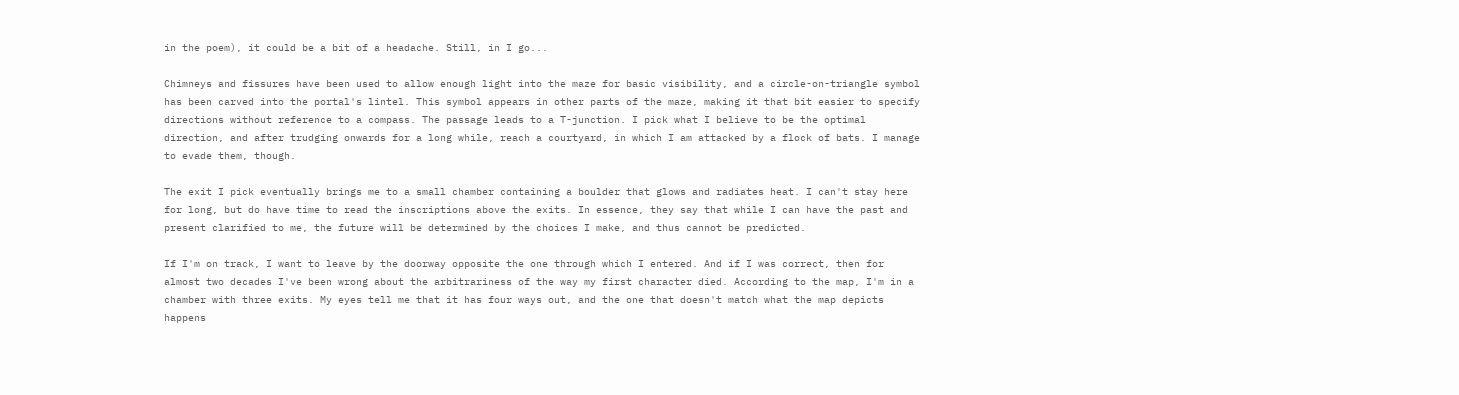in the poem), it could be a bit of a headache. Still, in I go...

Chimneys and fissures have been used to allow enough light into the maze for basic visibility, and a circle-on-triangle symbol has been carved into the portal's lintel. This symbol appears in other parts of the maze, making it that bit easier to specify directions without reference to a compass. The passage leads to a T-junction. I pick what I believe to be the optimal direction, and after trudging onwards for a long while, reach a courtyard, in which I am attacked by a flock of bats. I manage to evade them, though.

The exit I pick eventually brings me to a small chamber containing a boulder that glows and radiates heat. I can't stay here for long, but do have time to read the inscriptions above the exits. In essence, they say that while I can have the past and present clarified to me, the future will be determined by the choices I make, and thus cannot be predicted.

If I'm on track, I want to leave by the doorway opposite the one through which I entered. And if I was correct, then for almost two decades I've been wrong about the arbitrariness of the way my first character died. According to the map, I'm in a chamber with three exits. My eyes tell me that it has four ways out, and the one that doesn't match what the map depicts happens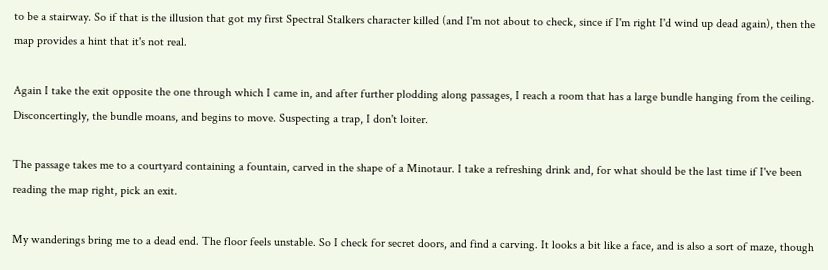to be a stairway. So if that is the illusion that got my first Spectral Stalkers character killed (and I'm not about to check, since if I'm right I'd wind up dead again), then the map provides a hint that it's not real.

Again I take the exit opposite the one through which I came in, and after further plodding along passages, I reach a room that has a large bundle hanging from the ceiling. Disconcertingly, the bundle moans, and begins to move. Suspecting a trap, I don't loiter.

The passage takes me to a courtyard containing a fountain, carved in the shape of a Minotaur. I take a refreshing drink and, for what should be the last time if I've been reading the map right, pick an exit.

My wanderings bring me to a dead end. The floor feels unstable. So I check for secret doors, and find a carving. It looks a bit like a face, and is also a sort of maze, though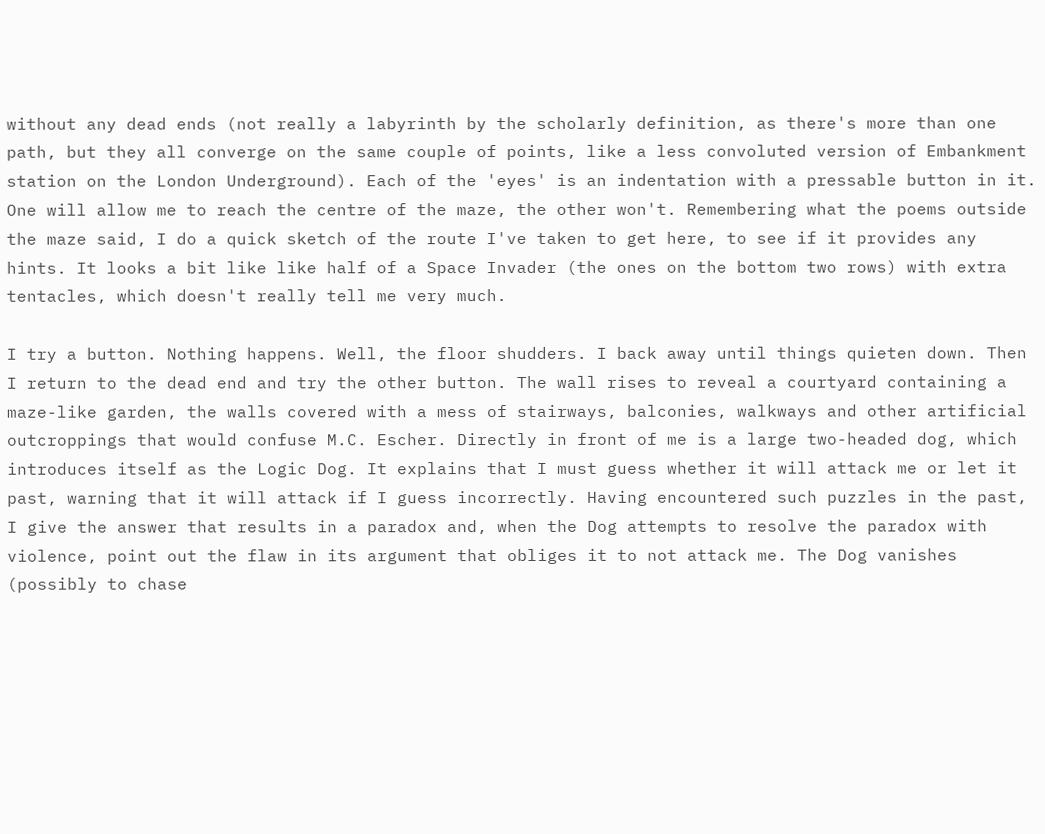without any dead ends (not really a labyrinth by the scholarly definition, as there's more than one path, but they all converge on the same couple of points, like a less convoluted version of Embankment station on the London Underground). Each of the 'eyes' is an indentation with a pressable button in it. One will allow me to reach the centre of the maze, the other won't. Remembering what the poems outside the maze said, I do a quick sketch of the route I've taken to get here, to see if it provides any hints. It looks a bit like like half of a Space Invader (the ones on the bottom two rows) with extra tentacles, which doesn't really tell me very much.

I try a button. Nothing happens. Well, the floor shudders. I back away until things quieten down. Then I return to the dead end and try the other button. The wall rises to reveal a courtyard containing a maze-like garden, the walls covered with a mess of stairways, balconies, walkways and other artificial outcroppings that would confuse M.C. Escher. Directly in front of me is a large two-headed dog, which introduces itself as the Logic Dog. It explains that I must guess whether it will attack me or let it past, warning that it will attack if I guess incorrectly. Having encountered such puzzles in the past, I give the answer that results in a paradox and, when the Dog attempts to resolve the paradox with violence, point out the flaw in its argument that obliges it to not attack me. The Dog vanishes (possibly to chase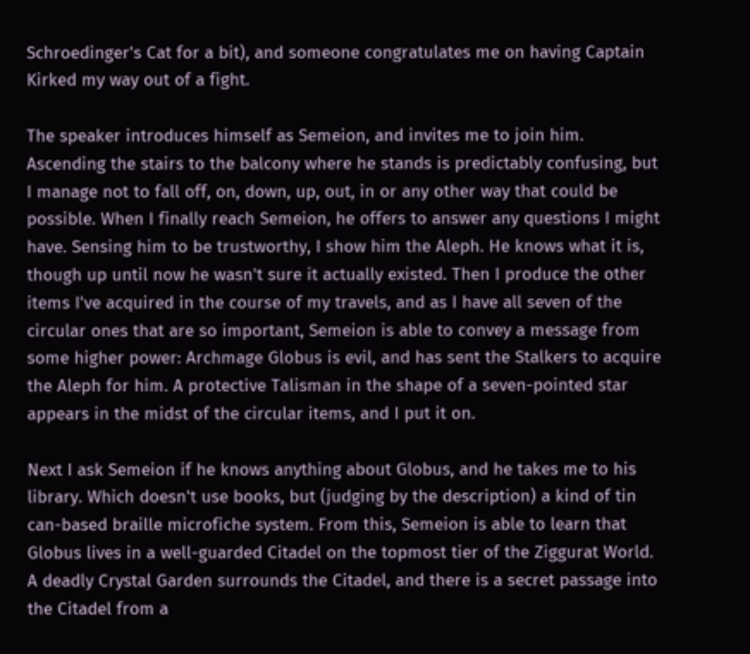Schroedinger's Cat for a bit), and someone congratulates me on having Captain Kirked my way out of a fight.

The speaker introduces himself as Semeion, and invites me to join him. Ascending the stairs to the balcony where he stands is predictably confusing, but I manage not to fall off, on, down, up, out, in or any other way that could be possible. When I finally reach Semeion, he offers to answer any questions I might have. Sensing him to be trustworthy, I show him the Aleph. He knows what it is, though up until now he wasn't sure it actually existed. Then I produce the other items I've acquired in the course of my travels, and as I have all seven of the circular ones that are so important, Semeion is able to convey a message from some higher power: Archmage Globus is evil, and has sent the Stalkers to acquire the Aleph for him. A protective Talisman in the shape of a seven-pointed star appears in the midst of the circular items, and I put it on.

Next I ask Semeion if he knows anything about Globus, and he takes me to his library. Which doesn't use books, but (judging by the description) a kind of tin can-based braille microfiche system. From this, Semeion is able to learn that Globus lives in a well-guarded Citadel on the topmost tier of the Ziggurat World. A deadly Crystal Garden surrounds the Citadel, and there is a secret passage into the Citadel from a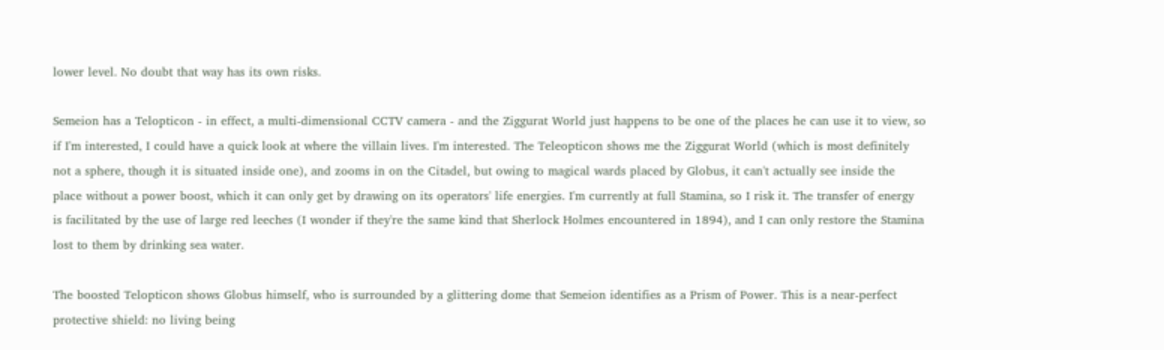lower level. No doubt that way has its own risks.

Semeion has a Telopticon - in effect, a multi-dimensional CCTV camera - and the Ziggurat World just happens to be one of the places he can use it to view, so if I'm interested, I could have a quick look at where the villain lives. I'm interested. The Teleopticon shows me the Ziggurat World (which is most definitely not a sphere, though it is situated inside one), and zooms in on the Citadel, but owing to magical wards placed by Globus, it can't actually see inside the place without a power boost, which it can only get by drawing on its operators' life energies. I'm currently at full Stamina, so I risk it. The transfer of energy is facilitated by the use of large red leeches (I wonder if they're the same kind that Sherlock Holmes encountered in 1894), and I can only restore the Stamina lost to them by drinking sea water.

The boosted Telopticon shows Globus himself, who is surrounded by a glittering dome that Semeion identifies as a Prism of Power. This is a near-perfect protective shield: no living being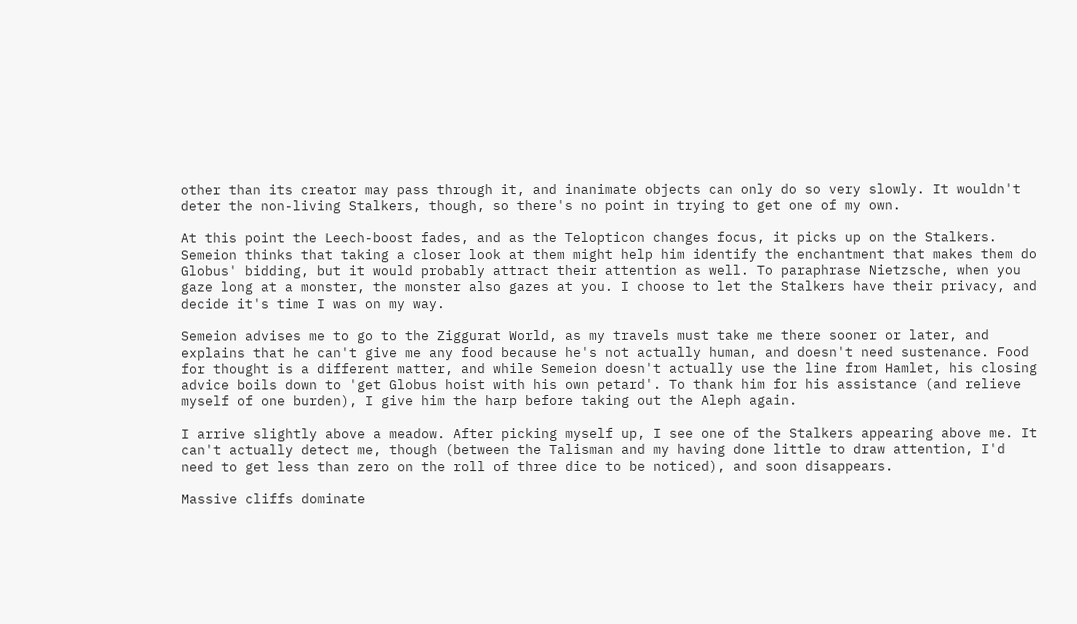other than its creator may pass through it, and inanimate objects can only do so very slowly. It wouldn't deter the non-living Stalkers, though, so there's no point in trying to get one of my own.

At this point the Leech-boost fades, and as the Telopticon changes focus, it picks up on the Stalkers. Semeion thinks that taking a closer look at them might help him identify the enchantment that makes them do Globus' bidding, but it would probably attract their attention as well. To paraphrase Nietzsche, when you gaze long at a monster, the monster also gazes at you. I choose to let the Stalkers have their privacy, and decide it's time I was on my way.

Semeion advises me to go to the Ziggurat World, as my travels must take me there sooner or later, and explains that he can't give me any food because he's not actually human, and doesn't need sustenance. Food for thought is a different matter, and while Semeion doesn't actually use the line from Hamlet, his closing advice boils down to 'get Globus hoist with his own petard'. To thank him for his assistance (and relieve myself of one burden), I give him the harp before taking out the Aleph again.

I arrive slightly above a meadow. After picking myself up, I see one of the Stalkers appearing above me. It can't actually detect me, though (between the Talisman and my having done little to draw attention, I'd need to get less than zero on the roll of three dice to be noticed), and soon disappears.

Massive cliffs dominate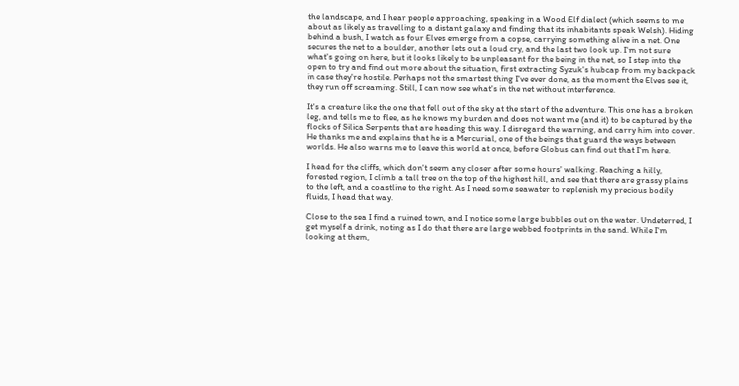the landscape, and I hear people approaching, speaking in a Wood Elf dialect (which seems to me about as likely as travelling to a distant galaxy and finding that its inhabitants speak Welsh). Hiding behind a bush, I watch as four Elves emerge from a copse, carrying something alive in a net. One secures the net to a boulder, another lets out a loud cry, and the last two look up. I'm not sure what's going on here, but it looks likely to be unpleasant for the being in the net, so I step into the open to try and find out more about the situation, first extracting Syzuk's hubcap from my backpack in case they're hostile. Perhaps not the smartest thing I've ever done, as the moment the Elves see it, they run off screaming. Still, I can now see what's in the net without interference.

It's a creature like the one that fell out of the sky at the start of the adventure. This one has a broken leg, and tells me to flee, as he knows my burden and does not want me (and it) to be captured by the flocks of Silica Serpents that are heading this way. I disregard the warning, and carry him into cover. He thanks me and explains that he is a Mercurial, one of the beings that guard the ways between worlds. He also warns me to leave this world at once, before Globus can find out that I'm here.

I head for the cliffs, which don't seem any closer after some hours' walking. Reaching a hilly, forested region, I climb a tall tree on the top of the highest hill, and see that there are grassy plains to the left, and a coastline to the right. As I need some seawater to replenish my precious bodily fluids, I head that way.

Close to the sea I find a ruined town, and I notice some large bubbles out on the water. Undeterred, I get myself a drink, noting as I do that there are large webbed footprints in the sand. While I'm looking at them,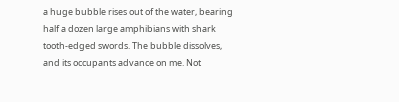a huge bubble rises out of the water, bearing half a dozen large amphibians with shark tooth-edged swords. The bubble dissolves, and its occupants advance on me. Not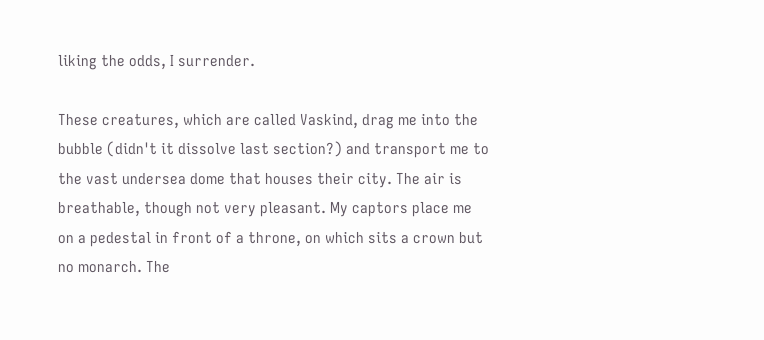liking the odds, I surrender.

These creatures, which are called Vaskind, drag me into the bubble (didn't it dissolve last section?) and transport me to the vast undersea dome that houses their city. The air is breathable, though not very pleasant. My captors place me on a pedestal in front of a throne, on which sits a crown but no monarch. The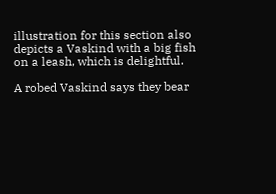illustration for this section also depicts a Vaskind with a big fish on a leash, which is delightful.

A robed Vaskind says they bear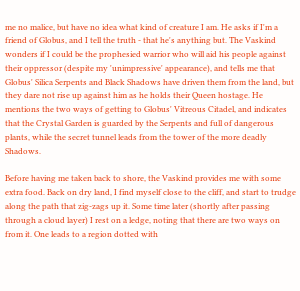me no malice, but have no idea what kind of creature I am. He asks if I'm a friend of Globus, and I tell the truth - that he's anything but. The Vaskind wonders if I could be the prophesied warrior who will aid his people against their oppressor (despite my 'unimpressive' appearance), and tells me that Globus' Silica Serpents and Black Shadows have driven them from the land, but they dare not rise up against him as he holds their Queen hostage. He mentions the two ways of getting to Globus' Vitreous Citadel, and indicates that the Crystal Garden is guarded by the Serpents and full of dangerous plants, while the secret tunnel leads from the tower of the more deadly Shadows.

Before having me taken back to shore, the Vaskind provides me with some extra food. Back on dry land, I find myself close to the cliff, and start to trudge along the path that zig-zags up it. Some time later (shortly after passing through a cloud layer) I rest on a ledge, noting that there are two ways on from it. One leads to a region dotted with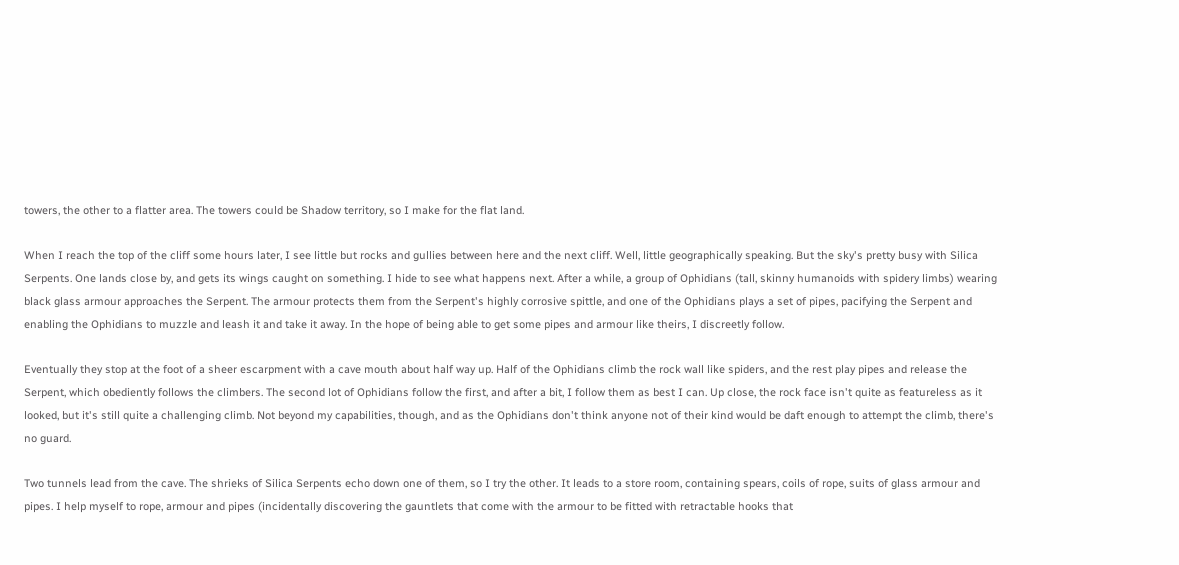towers, the other to a flatter area. The towers could be Shadow territory, so I make for the flat land.

When I reach the top of the cliff some hours later, I see little but rocks and gullies between here and the next cliff. Well, little geographically speaking. But the sky's pretty busy with Silica Serpents. One lands close by, and gets its wings caught on something. I hide to see what happens next. After a while, a group of Ophidians (tall, skinny humanoids with spidery limbs) wearing black glass armour approaches the Serpent. The armour protects them from the Serpent's highly corrosive spittle, and one of the Ophidians plays a set of pipes, pacifying the Serpent and enabling the Ophidians to muzzle and leash it and take it away. In the hope of being able to get some pipes and armour like theirs, I discreetly follow.

Eventually they stop at the foot of a sheer escarpment with a cave mouth about half way up. Half of the Ophidians climb the rock wall like spiders, and the rest play pipes and release the Serpent, which obediently follows the climbers. The second lot of Ophidians follow the first, and after a bit, I follow them as best I can. Up close, the rock face isn't quite as featureless as it looked, but it's still quite a challenging climb. Not beyond my capabilities, though, and as the Ophidians don't think anyone not of their kind would be daft enough to attempt the climb, there's no guard.

Two tunnels lead from the cave. The shrieks of Silica Serpents echo down one of them, so I try the other. It leads to a store room, containing spears, coils of rope, suits of glass armour and pipes. I help myself to rope, armour and pipes (incidentally discovering the gauntlets that come with the armour to be fitted with retractable hooks that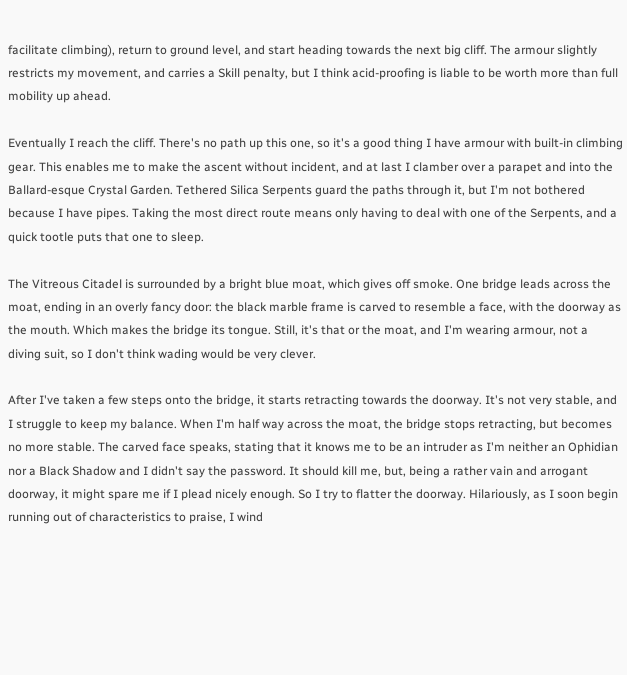facilitate climbing), return to ground level, and start heading towards the next big cliff. The armour slightly restricts my movement, and carries a Skill penalty, but I think acid-proofing is liable to be worth more than full mobility up ahead.

Eventually I reach the cliff. There's no path up this one, so it's a good thing I have armour with built-in climbing gear. This enables me to make the ascent without incident, and at last I clamber over a parapet and into the Ballard-esque Crystal Garden. Tethered Silica Serpents guard the paths through it, but I'm not bothered because I have pipes. Taking the most direct route means only having to deal with one of the Serpents, and a quick tootle puts that one to sleep.

The Vitreous Citadel is surrounded by a bright blue moat, which gives off smoke. One bridge leads across the moat, ending in an overly fancy door: the black marble frame is carved to resemble a face, with the doorway as the mouth. Which makes the bridge its tongue. Still, it's that or the moat, and I'm wearing armour, not a diving suit, so I don't think wading would be very clever.

After I've taken a few steps onto the bridge, it starts retracting towards the doorway. It's not very stable, and I struggle to keep my balance. When I'm half way across the moat, the bridge stops retracting, but becomes no more stable. The carved face speaks, stating that it knows me to be an intruder as I'm neither an Ophidian nor a Black Shadow and I didn't say the password. It should kill me, but, being a rather vain and arrogant doorway, it might spare me if I plead nicely enough. So I try to flatter the doorway. Hilariously, as I soon begin running out of characteristics to praise, I wind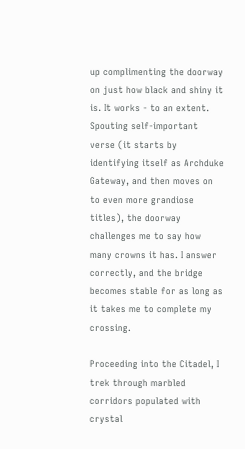up complimenting the doorway on just how black and shiny it is. It works - to an extent. Spouting self-important verse (it starts by identifying itself as Archduke Gateway, and then moves on to even more grandiose titles), the doorway challenges me to say how many crowns it has. I answer correctly, and the bridge becomes stable for as long as it takes me to complete my crossing.

Proceeding into the Citadel, I trek through marbled corridors populated with crystal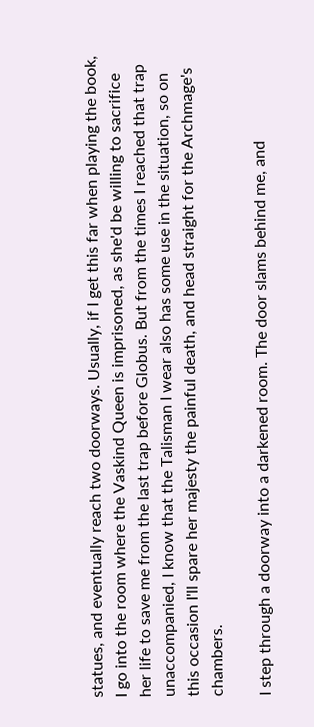statues, and eventually reach two doorways. Usually, if I get this far when playing the book, I go into the room where the Vaskind Queen is imprisoned, as she'd be willing to sacrifice her life to save me from the last trap before Globus. But from the times I reached that trap unaccompanied, I know that the Talisman I wear also has some use in the situation, so on this occasion I'll spare her majesty the painful death, and head straight for the Archmage's chambers.

I step through a doorway into a darkened room. The door slams behind me, and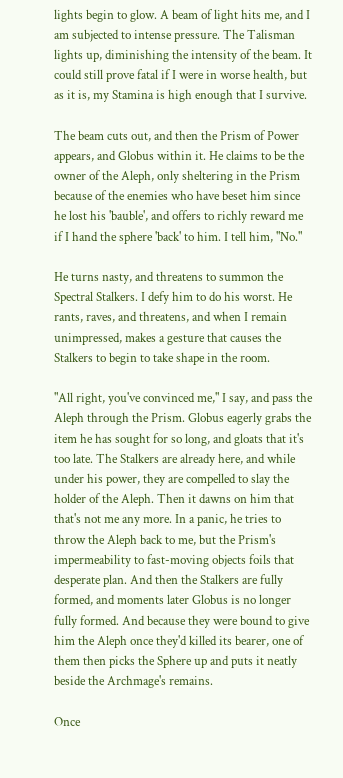lights begin to glow. A beam of light hits me, and I am subjected to intense pressure. The Talisman lights up, diminishing the intensity of the beam. It could still prove fatal if I were in worse health, but as it is, my Stamina is high enough that I survive.

The beam cuts out, and then the Prism of Power appears, and Globus within it. He claims to be the owner of the Aleph, only sheltering in the Prism because of the enemies who have beset him since he lost his 'bauble', and offers to richly reward me if I hand the sphere 'back' to him. I tell him, "No."

He turns nasty, and threatens to summon the Spectral Stalkers. I defy him to do his worst. He rants, raves, and threatens, and when I remain unimpressed, makes a gesture that causes the Stalkers to begin to take shape in the room.

"All right, you've convinced me," I say, and pass the Aleph through the Prism. Globus eagerly grabs the item he has sought for so long, and gloats that it's too late. The Stalkers are already here, and while under his power, they are compelled to slay the holder of the Aleph. Then it dawns on him that that's not me any more. In a panic, he tries to throw the Aleph back to me, but the Prism's impermeability to fast-moving objects foils that desperate plan. And then the Stalkers are fully formed, and moments later Globus is no longer fully formed. And because they were bound to give him the Aleph once they'd killed its bearer, one of them then picks the Sphere up and puts it neatly beside the Archmage's remains.

Once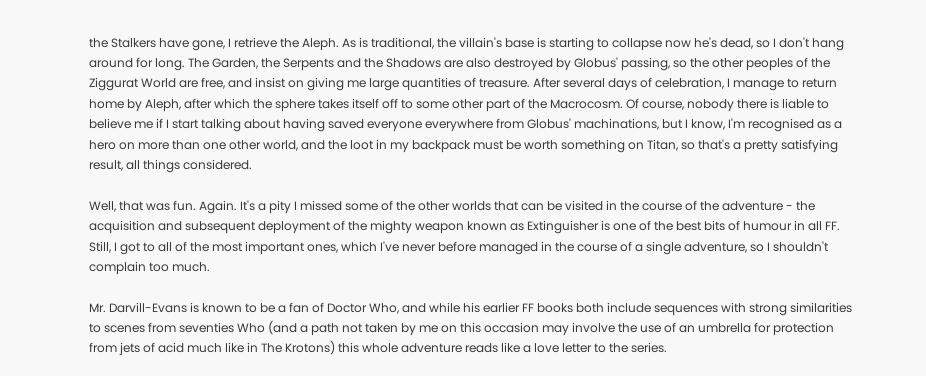the Stalkers have gone, I retrieve the Aleph. As is traditional, the villain's base is starting to collapse now he's dead, so I don't hang around for long. The Garden, the Serpents and the Shadows are also destroyed by Globus' passing, so the other peoples of the Ziggurat World are free, and insist on giving me large quantities of treasure. After several days of celebration, I manage to return home by Aleph, after which the sphere takes itself off to some other part of the Macrocosm. Of course, nobody there is liable to believe me if I start talking about having saved everyone everywhere from Globus' machinations, but I know, I'm recognised as a hero on more than one other world, and the loot in my backpack must be worth something on Titan, so that's a pretty satisfying result, all things considered.

Well, that was fun. Again. It's a pity I missed some of the other worlds that can be visited in the course of the adventure - the acquisition and subsequent deployment of the mighty weapon known as Extinguisher is one of the best bits of humour in all FF. Still, I got to all of the most important ones, which I've never before managed in the course of a single adventure, so I shouldn't complain too much.

Mr. Darvill-Evans is known to be a fan of Doctor Who, and while his earlier FF books both include sequences with strong similarities to scenes from seventies Who (and a path not taken by me on this occasion may involve the use of an umbrella for protection from jets of acid much like in The Krotons) this whole adventure reads like a love letter to the series.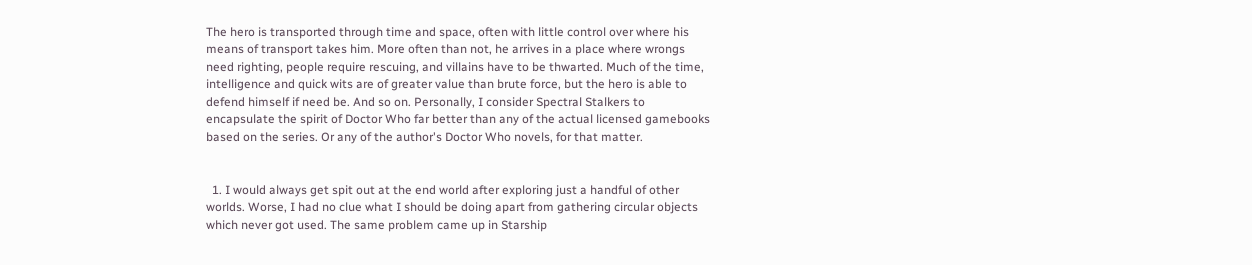The hero is transported through time and space, often with little control over where his means of transport takes him. More often than not, he arrives in a place where wrongs need righting, people require rescuing, and villains have to be thwarted. Much of the time, intelligence and quick wits are of greater value than brute force, but the hero is able to defend himself if need be. And so on. Personally, I consider Spectral Stalkers to encapsulate the spirit of Doctor Who far better than any of the actual licensed gamebooks based on the series. Or any of the author's Doctor Who novels, for that matter.


  1. I would always get spit out at the end world after exploring just a handful of other worlds. Worse, I had no clue what I should be doing apart from gathering circular objects which never got used. The same problem came up in Starship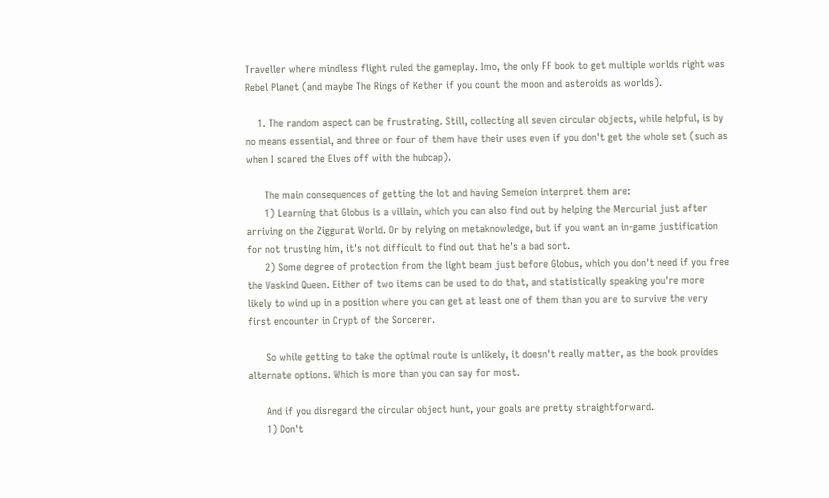Traveller where mindless flight ruled the gameplay. Imo, the only FF book to get multiple worlds right was Rebel Planet (and maybe The Rings of Kether if you count the moon and asteroids as worlds).

    1. The random aspect can be frustrating. Still, collecting all seven circular objects, while helpful, is by no means essential, and three or four of them have their uses even if you don't get the whole set (such as when I scared the Elves off with the hubcap).

      The main consequences of getting the lot and having Semeion interpret them are:
      1) Learning that Globus is a villain, which you can also find out by helping the Mercurial just after arriving on the Ziggurat World. Or by relying on metaknowledge, but if you want an in-game justification for not trusting him, it's not difficult to find out that he's a bad sort.
      2) Some degree of protection from the light beam just before Globus, which you don't need if you free the Vaskind Queen. Either of two items can be used to do that, and statistically speaking you're more likely to wind up in a position where you can get at least one of them than you are to survive the very first encounter in Crypt of the Sorcerer.

      So while getting to take the optimal route is unlikely, it doesn't really matter, as the book provides alternate options. Which is more than you can say for most.

      And if you disregard the circular object hunt, your goals are pretty straightforward.
      1) Don't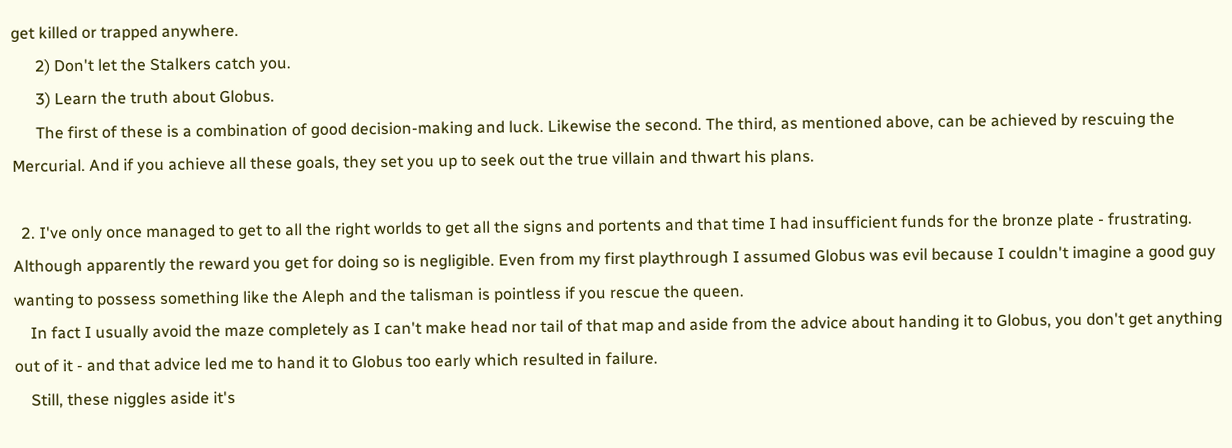get killed or trapped anywhere.
      2) Don't let the Stalkers catch you.
      3) Learn the truth about Globus.
      The first of these is a combination of good decision-making and luck. Likewise the second. The third, as mentioned above, can be achieved by rescuing the Mercurial. And if you achieve all these goals, they set you up to seek out the true villain and thwart his plans.

  2. I've only once managed to get to all the right worlds to get all the signs and portents and that time I had insufficient funds for the bronze plate - frustrating. Although apparently the reward you get for doing so is negligible. Even from my first playthrough I assumed Globus was evil because I couldn't imagine a good guy wanting to possess something like the Aleph and the talisman is pointless if you rescue the queen.
    In fact I usually avoid the maze completely as I can't make head nor tail of that map and aside from the advice about handing it to Globus, you don't get anything out of it - and that advice led me to hand it to Globus too early which resulted in failure.
    Still, these niggles aside it's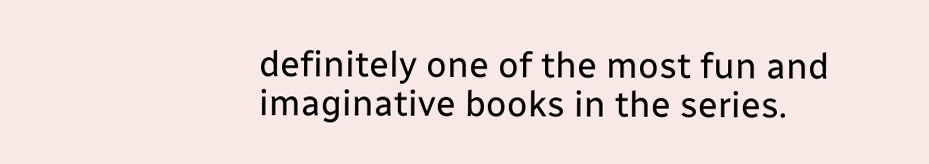definitely one of the most fun and imaginative books in the series.